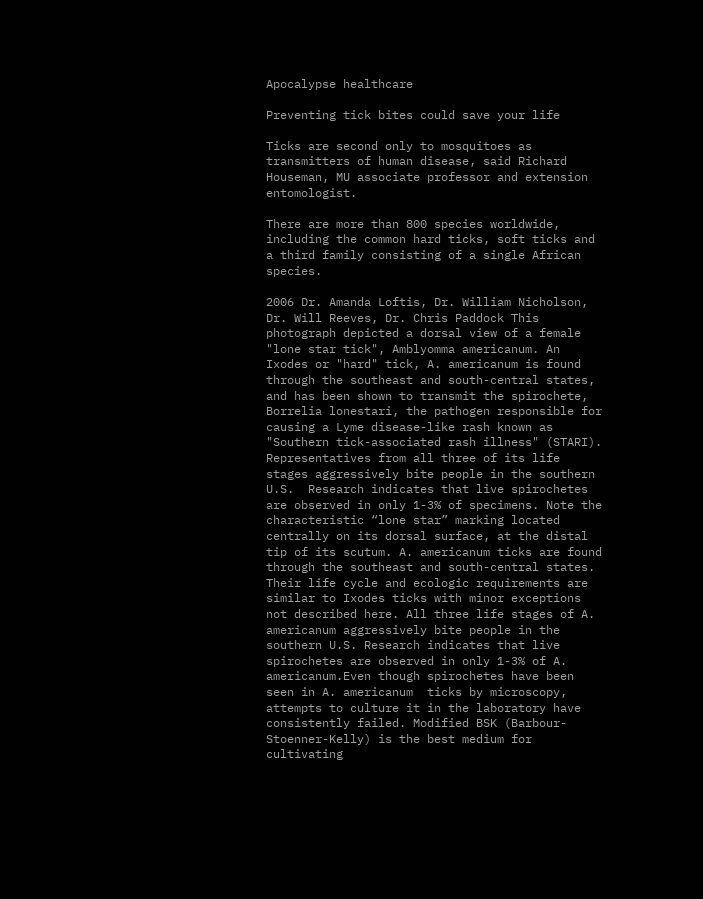Apocalypse healthcare

Preventing tick bites could save your life

Ticks are second only to mosquitoes as transmitters of human disease, said Richard Houseman, MU associate professor and extension entomologist.

There are more than 800 species worldwide, including the common hard ticks, soft ticks and a third family consisting of a single African species.

2006 Dr. Amanda Loftis, Dr. William Nicholson, Dr. Will Reeves, Dr. Chris Paddock This photograph depicted a dorsal view of a female "lone star tick", Amblyomma americanum. An Ixodes or "hard" tick, A. americanum is found through the southeast and south-central states, and has been shown to transmit the spirochete, Borrelia lonestari, the pathogen responsible for causing a Lyme disease-like rash known as "Southern tick-associated rash illness" (STARI). Representatives from all three of its life stages aggressively bite people in the southern U.S.  Research indicates that live spirochetes are observed in only 1-3% of specimens. Note the characteristic “lone star” marking located centrally on its dorsal surface, at the distal tip of its scutum. A. americanum ticks are found through the southeast and south-central states. Their life cycle and ecologic requirements are similar to Ixodes ticks with minor exceptions not described here. All three life stages of A. americanum aggressively bite people in the southern U.S. Research indicates that live spirochetes are observed in only 1-3% of A. americanum.Even though spirochetes have been seen in A. americanum  ticks by microscopy, attempts to culture it in the laboratory have consistently failed. Modified BSK (Barbour-Stoenner-Kelly) is the best medium for cultivating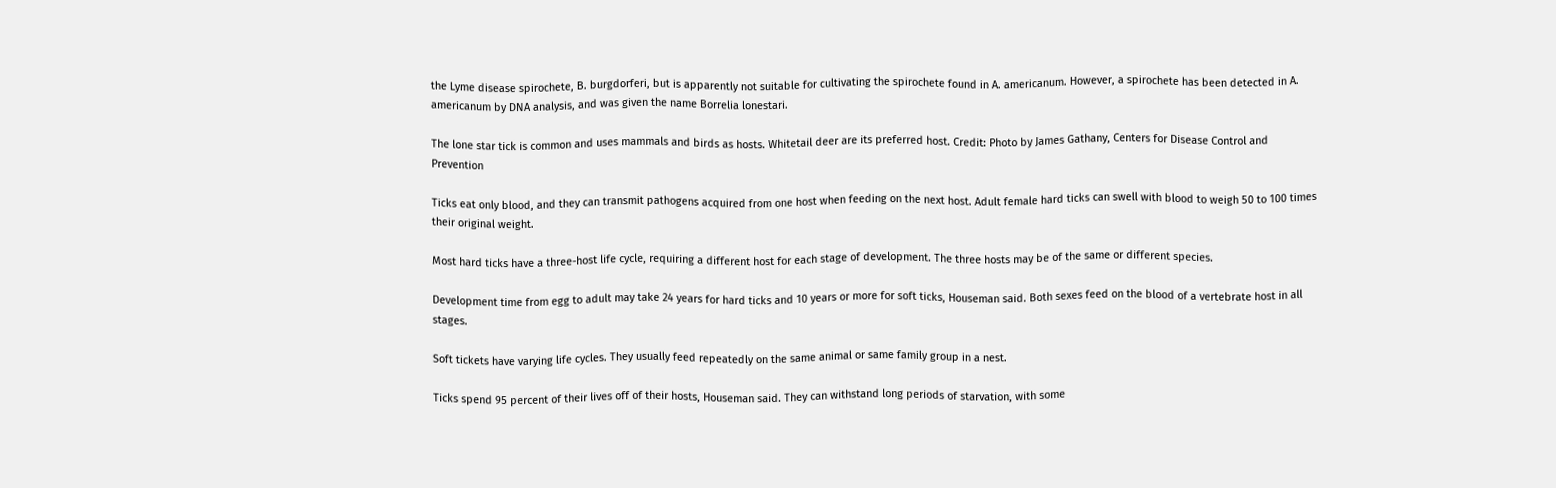the Lyme disease spirochete, B. burgdorferi, but is apparently not suitable for cultivating the spirochete found in A. americanum. However, a spirochete has been detected in A. americanum by DNA analysis, and was given the name Borrelia lonestari.

The lone star tick is common and uses mammals and birds as hosts. Whitetail deer are its preferred host. Credit: Photo by James Gathany, Centers for Disease Control and Prevention

Ticks eat only blood, and they can transmit pathogens acquired from one host when feeding on the next host. Adult female hard ticks can swell with blood to weigh 50 to 100 times their original weight.

Most hard ticks have a three-host life cycle, requiring a different host for each stage of development. The three hosts may be of the same or different species.

Development time from egg to adult may take 24 years for hard ticks and 10 years or more for soft ticks, Houseman said. Both sexes feed on the blood of a vertebrate host in all stages.

Soft tickets have varying life cycles. They usually feed repeatedly on the same animal or same family group in a nest.

Ticks spend 95 percent of their lives off of their hosts, Houseman said. They can withstand long periods of starvation, with some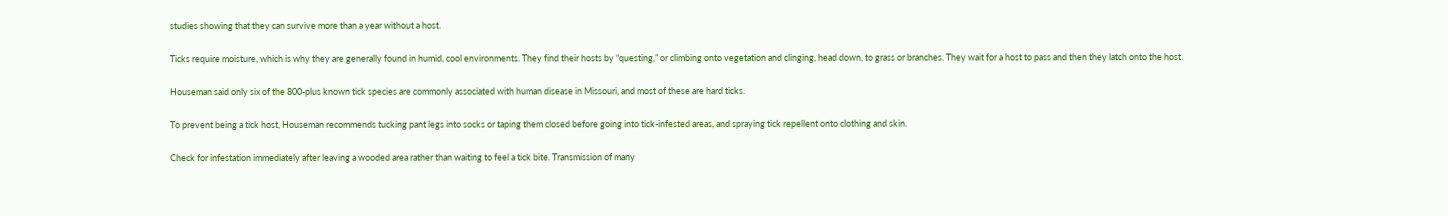studies showing that they can survive more than a year without a host.

Ticks require moisture, which is why they are generally found in humid, cool environments. They find their hosts by “questing,” or climbing onto vegetation and clinging, head down, to grass or branches. They wait for a host to pass and then they latch onto the host.

Houseman said only six of the 800-plus known tick species are commonly associated with human disease in Missouri, and most of these are hard ticks.

To prevent being a tick host, Houseman recommends tucking pant legs into socks or taping them closed before going into tick-infested areas, and spraying tick repellent onto clothing and skin.

Check for infestation immediately after leaving a wooded area rather than waiting to feel a tick bite. Transmission of many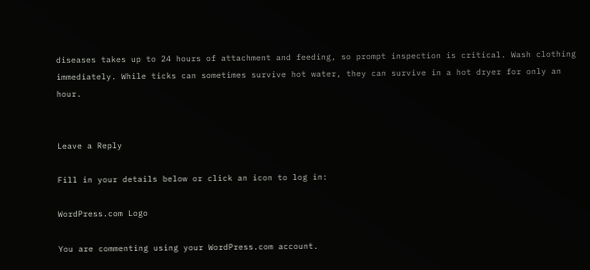diseases takes up to 24 hours of attachment and feeding, so prompt inspection is critical. Wash clothing immediately. While ticks can sometimes survive hot water, they can survive in a hot dryer for only an hour.


Leave a Reply

Fill in your details below or click an icon to log in:

WordPress.com Logo

You are commenting using your WordPress.com account.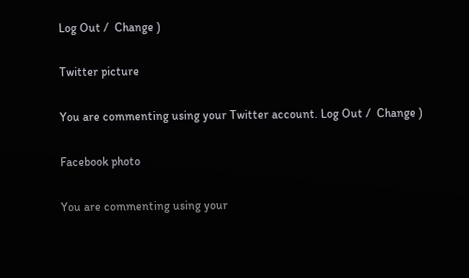Log Out /  Change )

Twitter picture

You are commenting using your Twitter account. Log Out /  Change )

Facebook photo

You are commenting using your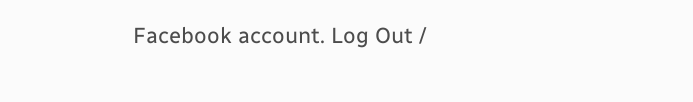Facebook account. Log Out /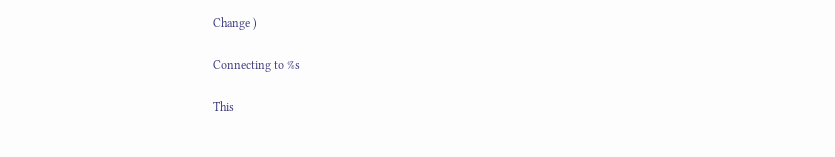Change )

Connecting to %s

This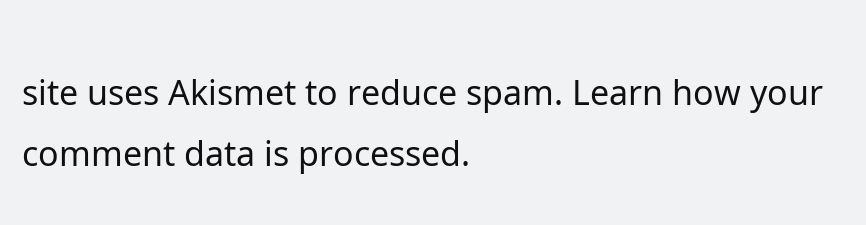site uses Akismet to reduce spam. Learn how your comment data is processed.